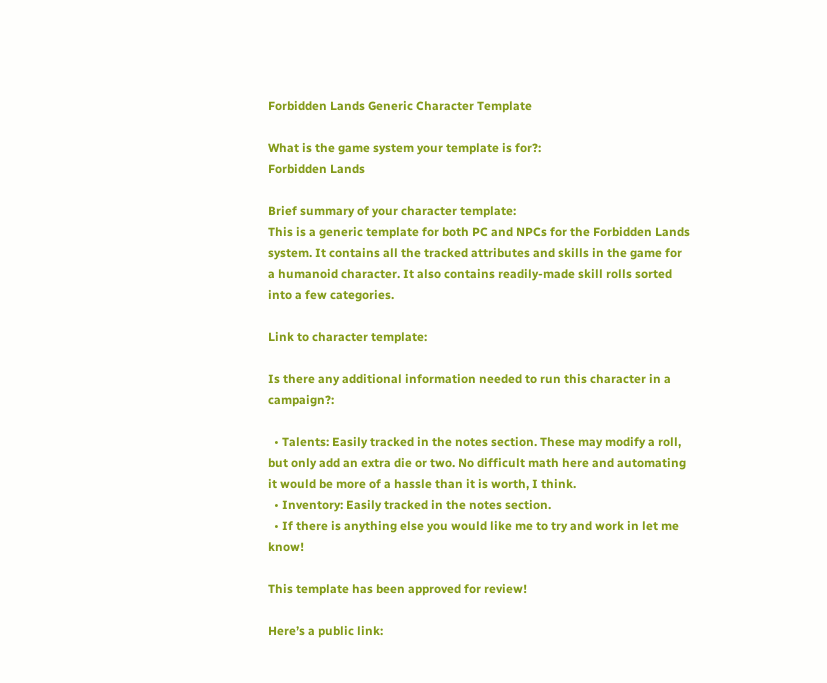Forbidden Lands Generic Character Template

What is the game system your template is for?:
Forbidden Lands

Brief summary of your character template:
This is a generic template for both PC and NPCs for the Forbidden Lands system. It contains all the tracked attributes and skills in the game for a humanoid character. It also contains readily-made skill rolls sorted into a few categories.

Link to character template:

Is there any additional information needed to run this character in a campaign?:

  • Talents: Easily tracked in the notes section. These may modify a roll, but only add an extra die or two. No difficult math here and automating it would be more of a hassle than it is worth, I think.
  • Inventory: Easily tracked in the notes section.
  • If there is anything else you would like me to try and work in let me know!

This template has been approved for review!

Here’s a public link: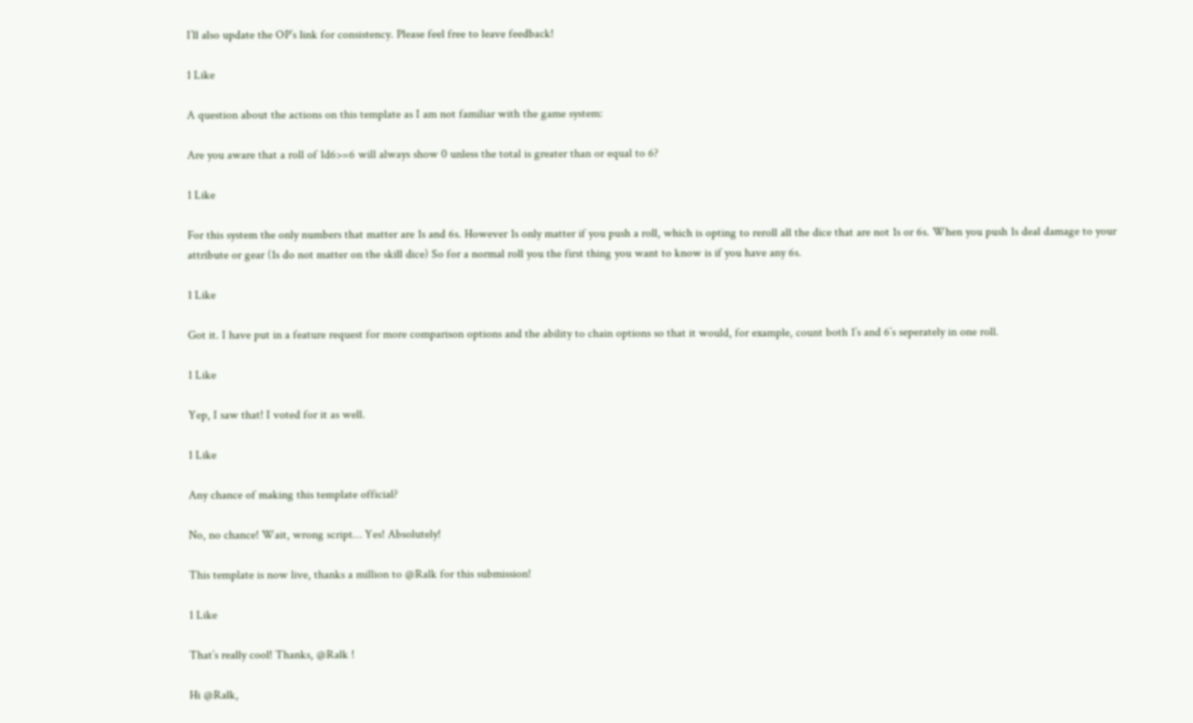I’ll also update the OP’s link for consistency. Please feel free to leave feedback!

1 Like

A question about the actions on this template as I am not familiar with the game system:

Are you aware that a roll of 1d6>=6 will always show 0 unless the total is greater than or equal to 6?

1 Like

For this system the only numbers that matter are 1s and 6s. However 1s only matter if you push a roll, which is opting to reroll all the dice that are not 1s or 6s. When you push 1s deal damage to your attribute or gear (1s do not matter on the skill dice) So for a normal roll you the first thing you want to know is if you have any 6s.

1 Like

Got it. I have put in a feature request for more comparison options and the ability to chain options so that it would, for example, count both 1’s and 6’s seperately in one roll.

1 Like

Yep, I saw that! I voted for it as well.

1 Like

Any chance of making this template official?

No, no chance! Wait, wrong script… Yes! Absolutely!

This template is now live, thanks a million to @Ralk for this submission!

1 Like

That’s really cool! Thanks, @Ralk !

Hi @Ralk,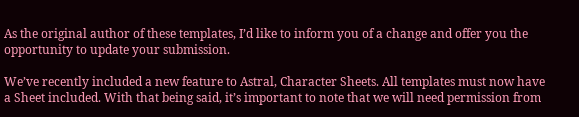As the original author of these templates, I’d like to inform you of a change and offer you the opportunity to update your submission.

We’ve recently included a new feature to Astral, Character Sheets. All templates must now have a Sheet included. With that being said, it’s important to note that we will need permission from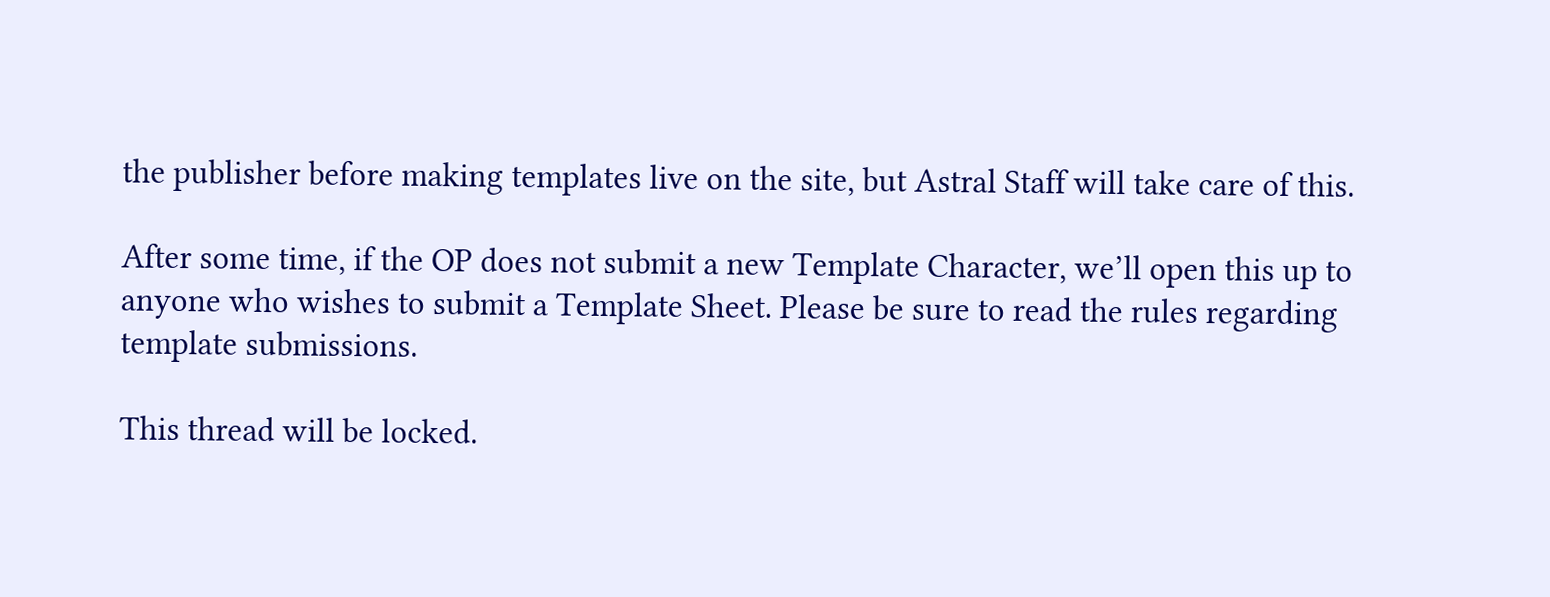the publisher before making templates live on the site, but Astral Staff will take care of this.

After some time, if the OP does not submit a new Template Character, we’ll open this up to anyone who wishes to submit a Template Sheet. Please be sure to read the rules regarding template submissions.

This thread will be locked.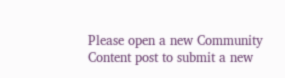Please open a new Community Content post to submit a new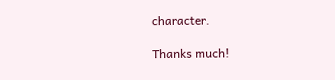character.

Thanks much!